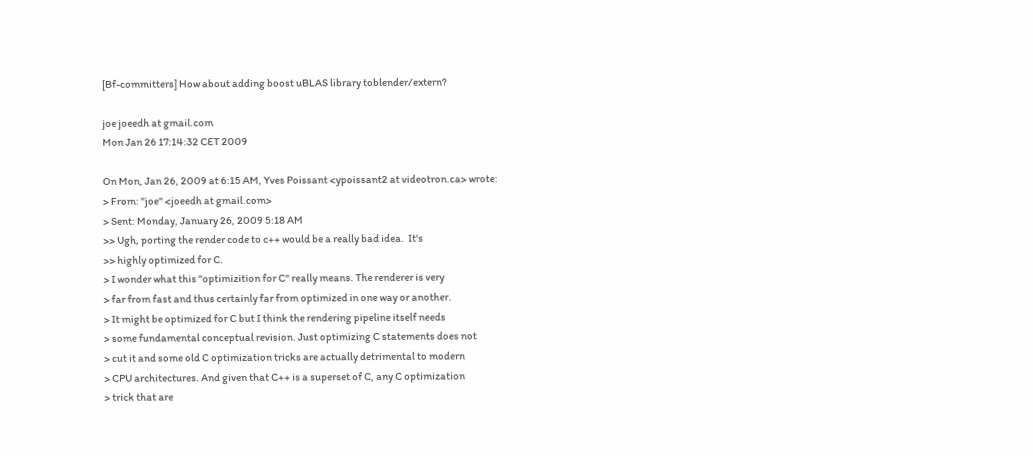[Bf-committers] How about adding boost uBLAS library toblender/extern?

joe joeedh at gmail.com
Mon Jan 26 17:14:32 CET 2009

On Mon, Jan 26, 2009 at 6:15 AM, Yves Poissant <ypoissant2 at videotron.ca> wrote:
> From: "joe" <joeedh at gmail.com>
> Sent: Monday, January 26, 2009 5:18 AM
>> Ugh, porting the render code to c++ would be a really bad idea.  It's
>> highly optimized for C.
> I wonder what this "optimizition for C" really means. The renderer is very
> far from fast and thus certainly far from optimized in one way or another.
> It might be optimized for C but I think the rendering pipeline itself needs
> some fundamental conceptual revision. Just optimizing C statements does not
> cut it and some old C optimization tricks are actually detrimental to modern
> CPU architectures. And given that C++ is a superset of C, any C optimization
> trick that are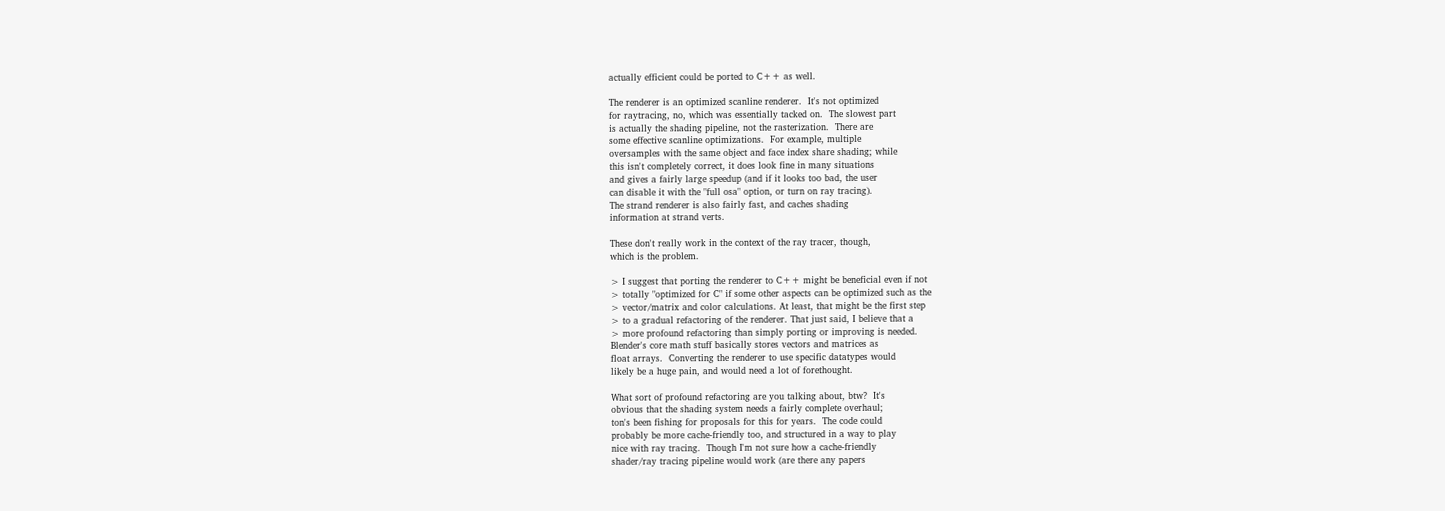actually efficient could be ported to C++ as well.

The renderer is an optimized scanline renderer.  It's not optimized
for raytracing, no, which was essentially tacked on.  The slowest part
is actually the shading pipeline, not the rasterization.  There are
some effective scanline optimizations.  For example, multiple
oversamples with the same object and face index share shading; while
this isn't completely correct, it does look fine in many situations
and gives a fairly large speedup (and if it looks too bad, the user
can disable it with the "full osa" option, or turn on ray tracing).
The strand renderer is also fairly fast, and caches shading
information at strand verts.

These don't really work in the context of the ray tracer, though,
which is the problem.

> I suggest that porting the renderer to C++ might be beneficial even if not
> totally "optimized for C" if some other aspects can be optimized such as the
> vector/matrix and color calculations. At least, that might be the first step
> to a gradual refactoring of the renderer. That just said, I believe that a
> more profound refactoring than simply porting or improving is needed.
Blender's core math stuff basically stores vectors and matrices as
float arrays.  Converting the renderer to use specific datatypes would
likely be a huge pain, and would need a lot of forethought.

What sort of profound refactoring are you talking about, btw?  It's
obvious that the shading system needs a fairly complete overhaul;
ton's been fishing for proposals for this for years.  The code could
probably be more cache-friendly too, and structured in a way to play
nice with ray tracing.  Though I'm not sure how a cache-friendly
shader/ray tracing pipeline would work (are there any papers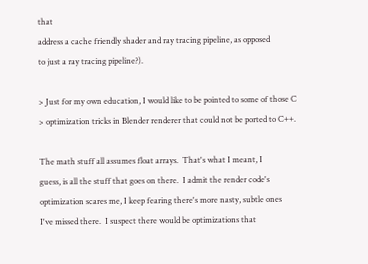that
address a cache friendly shader and ray tracing pipeline, as opposed
to just a ray tracing pipeline?).

> Just for my own education, I would like to be pointed to some of those C
> optimization tricks in Blender renderer that could not be ported to C++.

The math stuff all assumes float arrays.  That's what I meant, I
guess, is all the stuff that goes on there.  I admit the render code's
optimization scares me, I keep fearing there's more nasty, subtle ones
I've missed there.  I suspect there would be optimizations that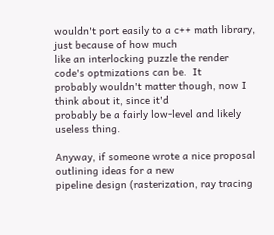wouldn't port easily to a c++ math library, just because of how much
like an interlocking puzzle the render code's optmizations can be.  It
probably wouldn't matter though, now I think about it, since it'd
probably be a fairly low-level and likely useless thing.

Anyway, if someone wrote a nice proposal outlining ideas for a new
pipeline design (rasterization, ray tracing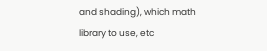and shading), which math
library to use, etc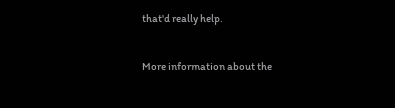that'd really help.


More information about the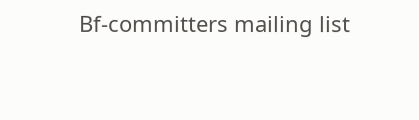Bf-committers mailing list